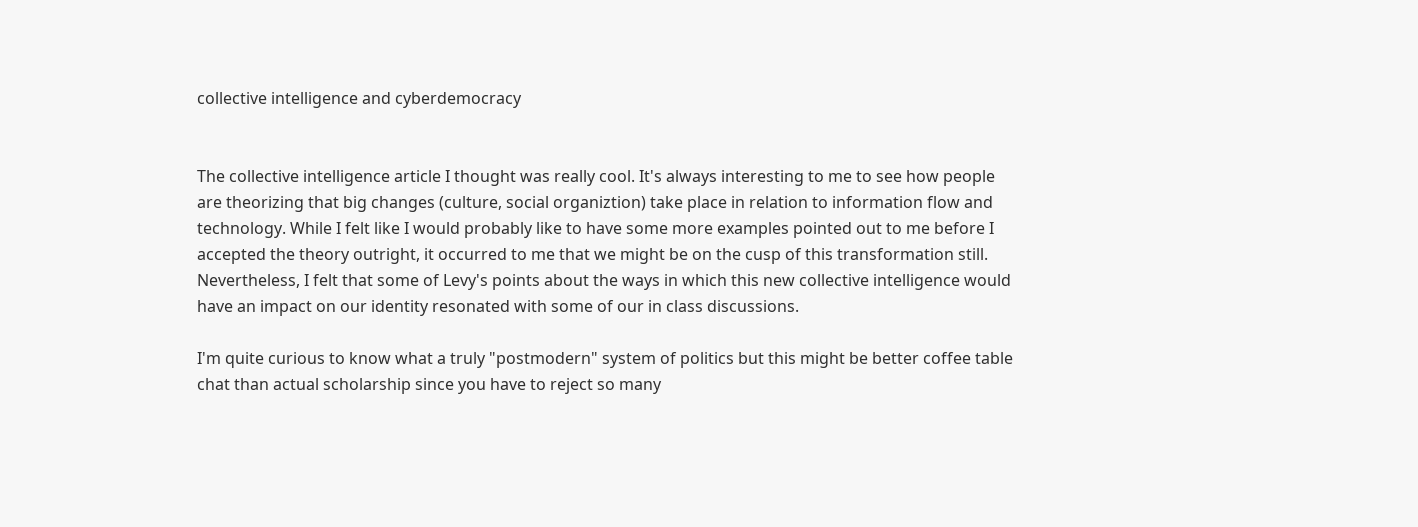collective intelligence and cyberdemocracy


The collective intelligence article I thought was really cool. It's always interesting to me to see how people are theorizing that big changes (culture, social organiztion) take place in relation to information flow and technology. While I felt like I would probably like to have some more examples pointed out to me before I accepted the theory outright, it occurred to me that we might be on the cusp of this transformation still. Nevertheless, I felt that some of Levy's points about the ways in which this new collective intelligence would have an impact on our identity resonated with some of our in class discussions.

I'm quite curious to know what a truly "postmodern" system of politics but this might be better coffee table chat than actual scholarship since you have to reject so many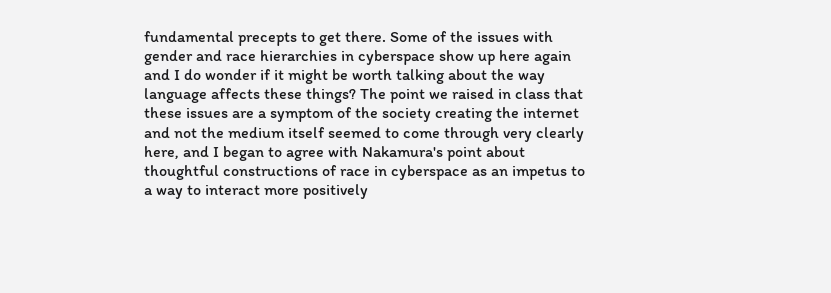fundamental precepts to get there. Some of the issues with gender and race hierarchies in cyberspace show up here again and I do wonder if it might be worth talking about the way language affects these things? The point we raised in class that these issues are a symptom of the society creating the internet and not the medium itself seemed to come through very clearly here, and I began to agree with Nakamura's point about thoughtful constructions of race in cyberspace as an impetus to a way to interact more positively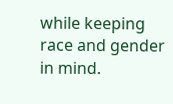while keeping race and gender in mind.